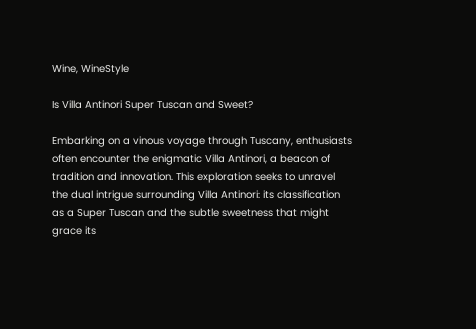Wine, WineStyle

Is Villa Antinori Super Tuscan and Sweet?

Embarking on a vinous voyage through Tuscany, enthusiasts often encounter the enigmatic Villa Antinori, a beacon of tradition and innovation. This exploration seeks to unravel the dual intrigue surrounding Villa Antinori: its classification as a Super Tuscan and the subtle sweetness that might grace its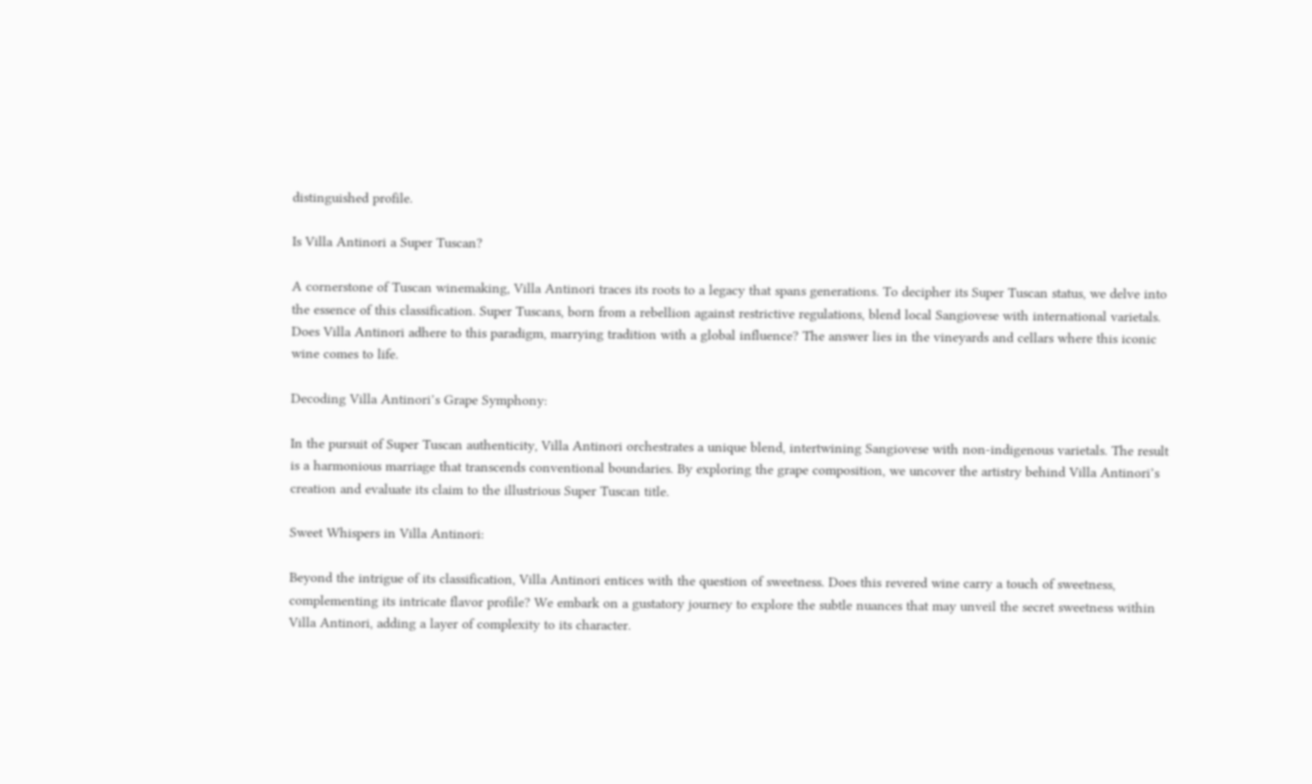distinguished profile.

Is Villa Antinori a Super Tuscan?

A cornerstone of Tuscan winemaking, Villa Antinori traces its roots to a legacy that spans generations. To decipher its Super Tuscan status, we delve into the essence of this classification. Super Tuscans, born from a rebellion against restrictive regulations, blend local Sangiovese with international varietals. Does Villa Antinori adhere to this paradigm, marrying tradition with a global influence? The answer lies in the vineyards and cellars where this iconic wine comes to life.

Decoding Villa Antinori’s Grape Symphony:

In the pursuit of Super Tuscan authenticity, Villa Antinori orchestrates a unique blend, intertwining Sangiovese with non-indigenous varietals. The result is a harmonious marriage that transcends conventional boundaries. By exploring the grape composition, we uncover the artistry behind Villa Antinori’s creation and evaluate its claim to the illustrious Super Tuscan title.

Sweet Whispers in Villa Antinori:

Beyond the intrigue of its classification, Villa Antinori entices with the question of sweetness. Does this revered wine carry a touch of sweetness, complementing its intricate flavor profile? We embark on a gustatory journey to explore the subtle nuances that may unveil the secret sweetness within Villa Antinori, adding a layer of complexity to its character.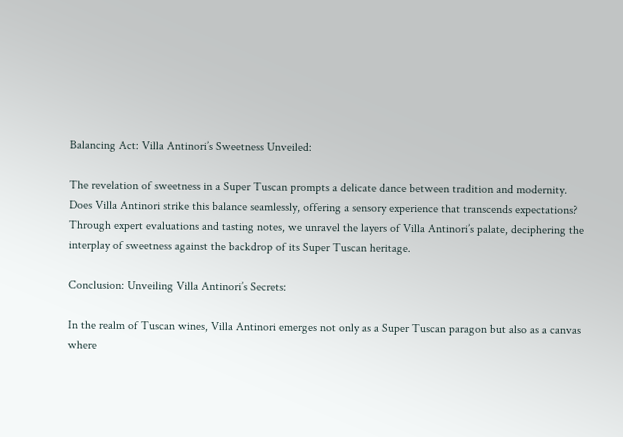Balancing Act: Villa Antinori’s Sweetness Unveiled:

The revelation of sweetness in a Super Tuscan prompts a delicate dance between tradition and modernity. Does Villa Antinori strike this balance seamlessly, offering a sensory experience that transcends expectations? Through expert evaluations and tasting notes, we unravel the layers of Villa Antinori’s palate, deciphering the interplay of sweetness against the backdrop of its Super Tuscan heritage.

Conclusion: Unveiling Villa Antinori’s Secrets:

In the realm of Tuscan wines, Villa Antinori emerges not only as a Super Tuscan paragon but also as a canvas where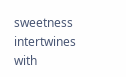sweetness intertwines with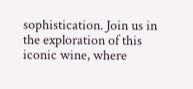sophistication. Join us in the exploration of this iconic wine, where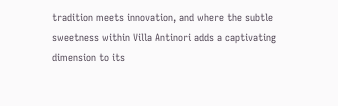tradition meets innovation, and where the subtle sweetness within Villa Antinori adds a captivating dimension to its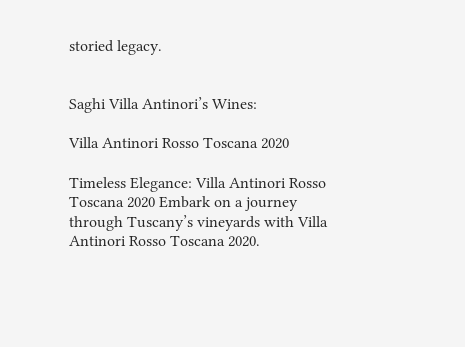storied legacy.


Saghi Villa Antinori’s Wines:

Villa Antinori Rosso Toscana 2020

Timeless Elegance: Villa Antinori Rosso Toscana 2020 Embark on a journey through Tuscany’s vineyards with Villa Antinori Rosso Toscana 2020.